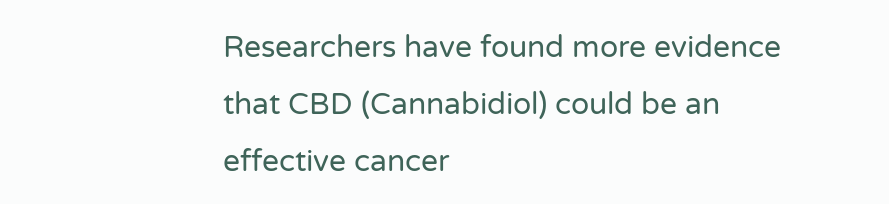Researchers have found more evidence that CBD (Cannabidiol) could be an effective cancer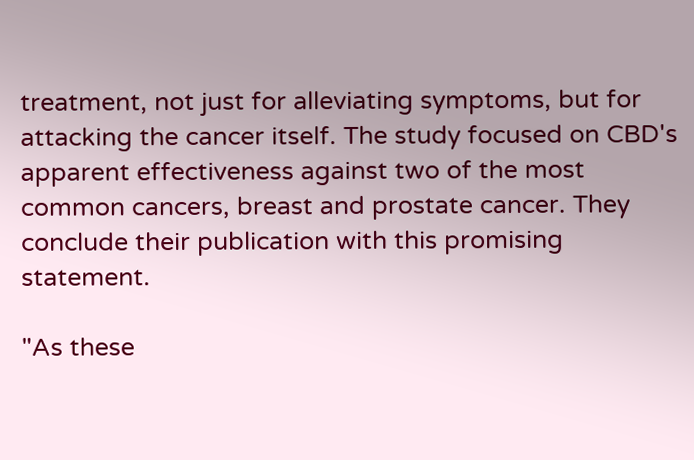treatment, not just for alleviating symptoms, but for attacking the cancer itself. The study focused on CBD's apparent effectiveness against two of the most common cancers, breast and prostate cancer. They conclude their publication with this promising statement.

"As these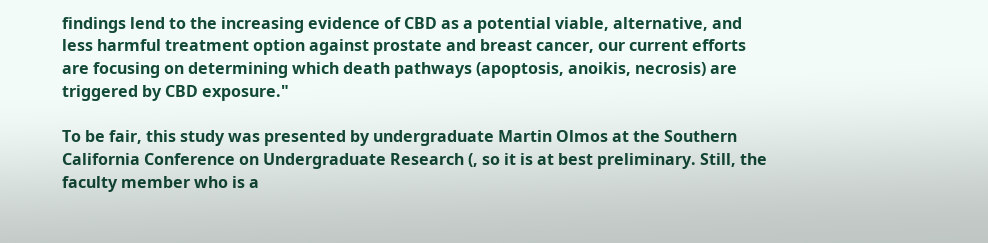findings lend to the increasing evidence of CBD as a potential viable, alternative, and less harmful treatment option against prostate and breast cancer, our current efforts are focusing on determining which death pathways (apoptosis, anoikis, necrosis) are triggered by CBD exposure."

To be fair, this study was presented by undergraduate Martin Olmos at the Southern California Conference on Undergraduate Research (, so it is at best preliminary. Still, the faculty member who is a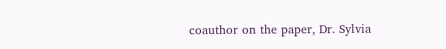coauthor on the paper, Dr. Sylvia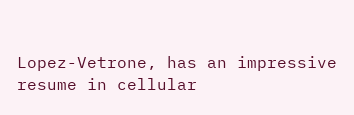Lopez-Vetrone, has an impressive resume in cellular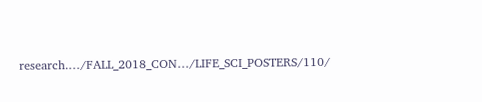research.…/FALL_2018_CON…/LIFE_SCI_POSTERS/110/